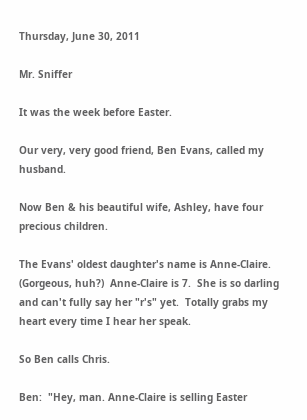Thursday, June 30, 2011

Mr. Sniffer

It was the week before Easter.

Our very, very good friend, Ben Evans, called my husband.

Now Ben & his beautiful wife, Ashley, have four precious children.

The Evans' oldest daughter's name is Anne-Claire.  (Gorgeous, huh?)  Anne-Claire is 7.  She is so darling and can't fully say her "r's" yet.  Totally grabs my heart every time I hear her speak.

So Ben calls Chris.

Ben:  "Hey, man. Anne-Claire is selling Easter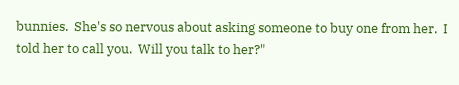bunnies.  She's so nervous about asking someone to buy one from her.  I told her to call you.  Will you talk to her?"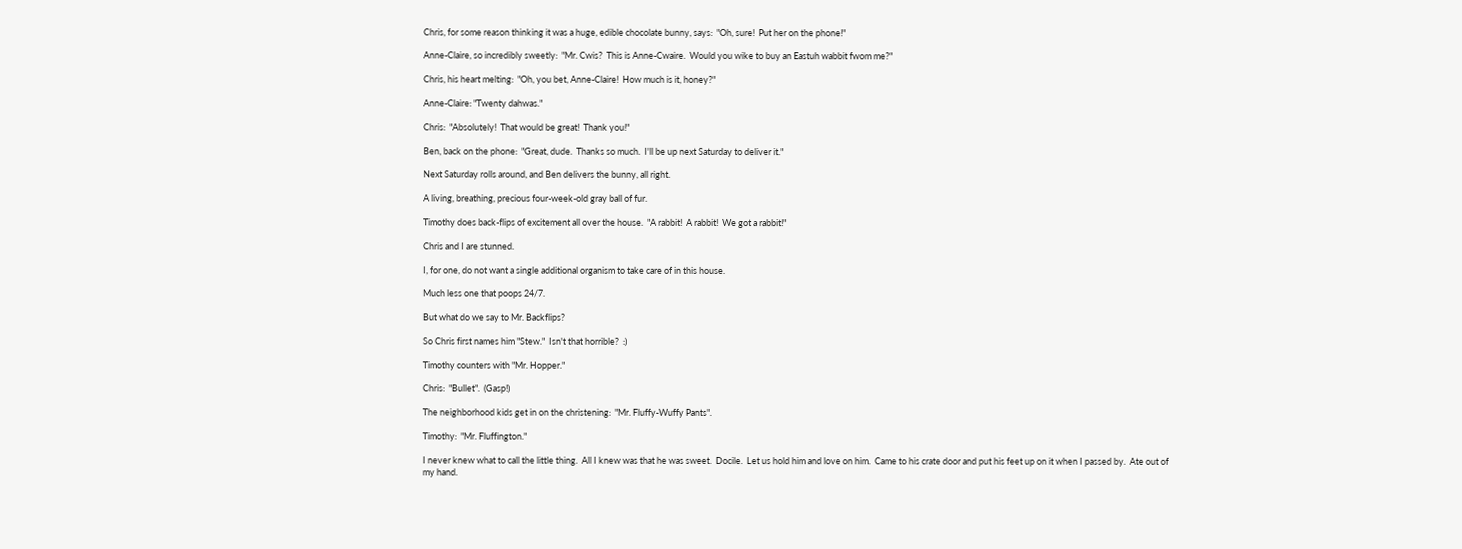Chris, for some reason thinking it was a huge, edible chocolate bunny, says:  "Oh, sure!  Put her on the phone!"

Anne-Claire, so incredibly sweetly:  "Mr. Cwis?  This is Anne-Cwaire.  Would you wike to buy an Eastuh wabbit fwom me?"

Chris, his heart melting:  "Oh, you bet, Anne-Claire!  How much is it, honey?"

Anne-Claire: "Twenty dahwas."

Chris:  "Absolutely!  That would be great!  Thank you!"

Ben, back on the phone:  "Great, dude.  Thanks so much.  I'll be up next Saturday to deliver it."

Next Saturday rolls around, and Ben delivers the bunny, all right.

A living, breathing, precious four-week-old gray ball of fur.

Timothy does back-flips of excitement all over the house.  "A rabbit!  A rabbit!  We got a rabbit!"

Chris and I are stunned.

I, for one, do not want a single additional organism to take care of in this house.

Much less one that poops 24/7.

But what do we say to Mr. Backflips?

So Chris first names him "Stew."  Isn't that horrible?  :)

Timothy counters with "Mr. Hopper."

Chris:  "Bullet".  (Gasp!)

The neighborhood kids get in on the christening:  "Mr. Fluffy-Wuffy Pants".

Timothy:  "Mr. Fluffington."

I never knew what to call the little thing.  All I knew was that he was sweet.  Docile.  Let us hold him and love on him.  Came to his crate door and put his feet up on it when I passed by.  Ate out of my hand.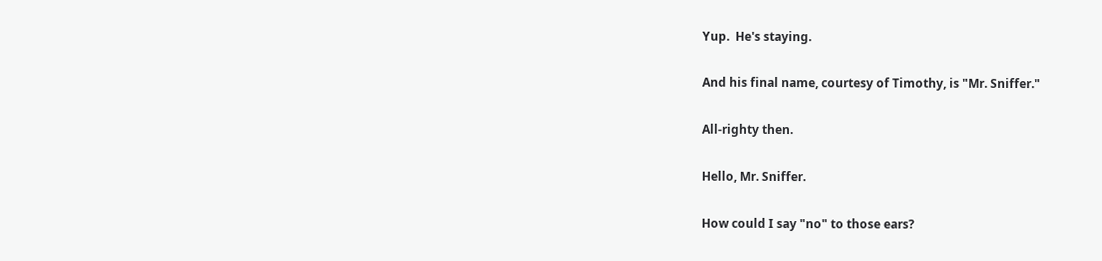Yup.  He's staying.

And his final name, courtesy of Timothy, is "Mr. Sniffer."

All-righty then.

Hello, Mr. Sniffer.

How could I say "no" to those ears?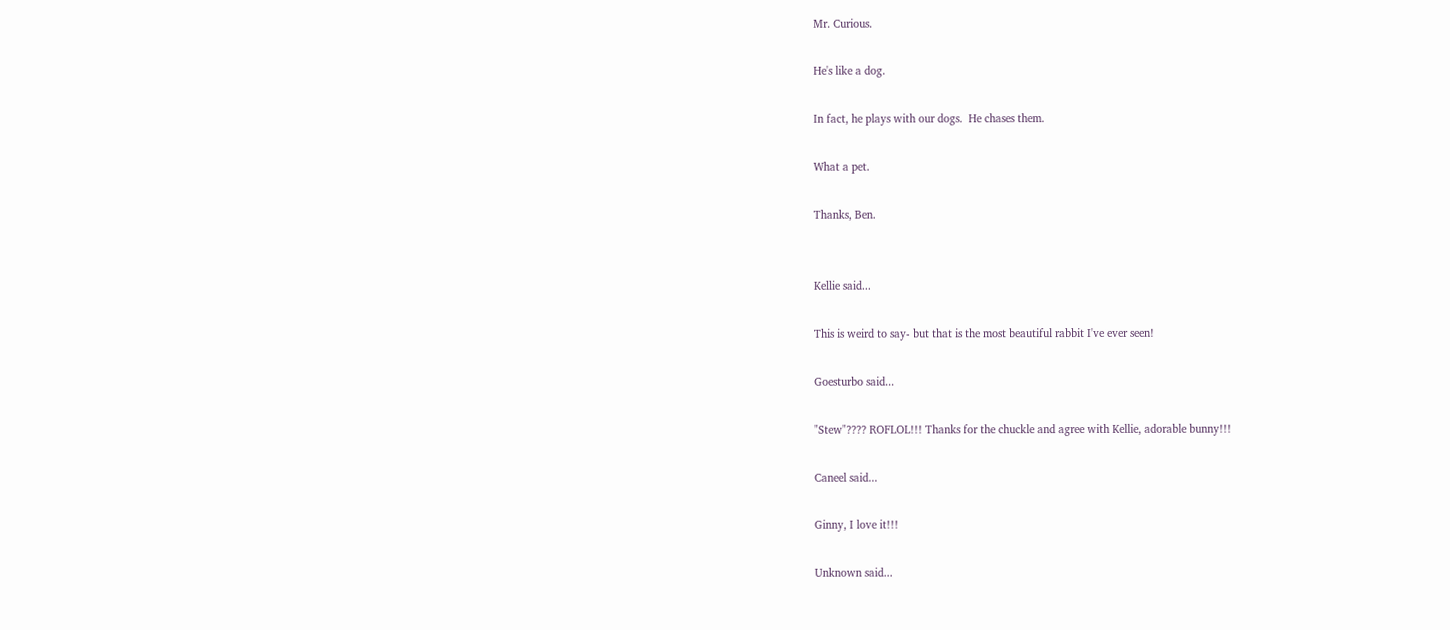Mr. Curious.

He's like a dog.

In fact, he plays with our dogs.  He chases them.

What a pet.

Thanks, Ben.


Kellie said...

This is weird to say- but that is the most beautiful rabbit I've ever seen!

Goesturbo said...

"Stew"???? ROFLOL!!! Thanks for the chuckle and agree with Kellie, adorable bunny!!!

Caneel said...

Ginny, I love it!!!

Unknown said...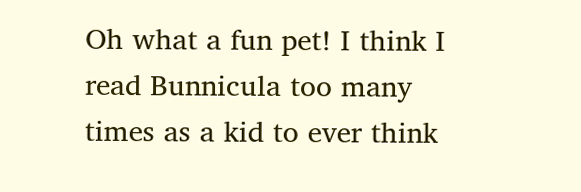Oh what a fun pet! I think I read Bunnicula too many times as a kid to ever think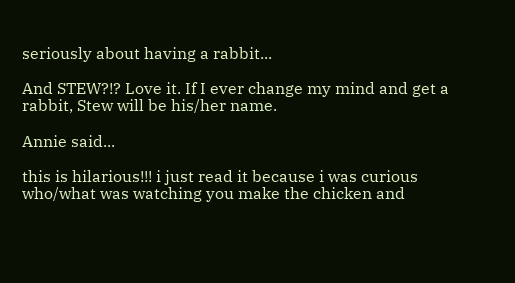seriously about having a rabbit...

And STEW?!? Love it. If I ever change my mind and get a rabbit, Stew will be his/her name.

Annie said...

this is hilarious!!! i just read it because i was curious who/what was watching you make the chicken and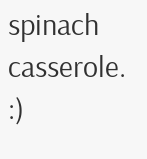spinach casserole. :)